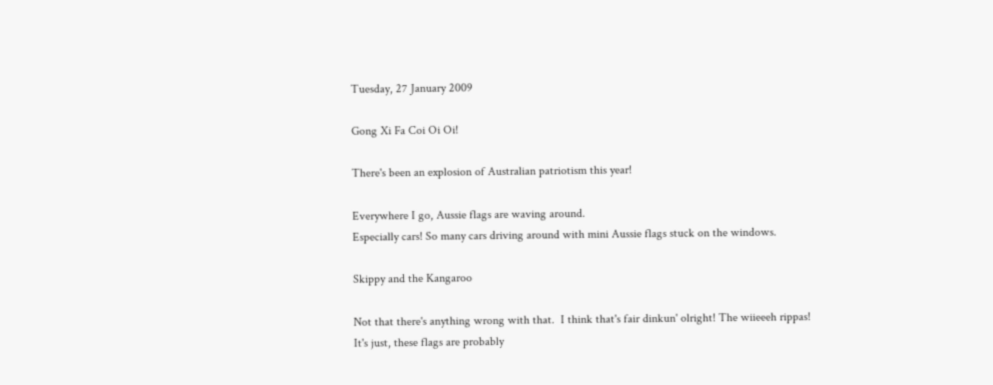Tuesday, 27 January 2009

Gong Xi Fa Coi Oi Oi!

There's been an explosion of Australian patriotism this year!

Everywhere I go, Aussie flags are waving around.
Especially cars! So many cars driving around with mini Aussie flags stuck on the windows.

Skippy and the Kangaroo

Not that there's anything wrong with that.  I think that's fair dinkun' olright! The wiieeeh rippas!
It's just, these flags are probably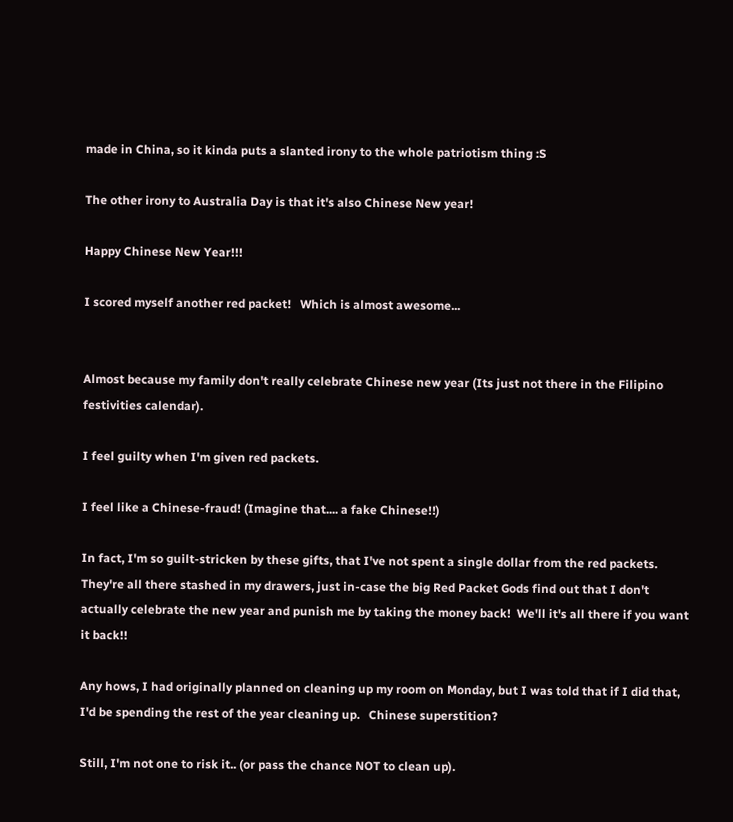made in China, so it kinda puts a slanted irony to the whole patriotism thing :S

The other irony to Australia Day is that it's also Chinese New year!

Happy Chinese New Year!!!

I scored myself another red packet!   Which is almost awesome...


Almost because my family don't really celebrate Chinese new year (Its just not there in the Filipino festivities calendar).

I feel guilty when I'm given red packets.

I feel like a Chinese-fraud! (Imagine that.... a fake Chinese!!)

In fact, I'm so guilt-stricken by these gifts, that I've not spent a single dollar from the red packets.  They're all there stashed in my drawers, just in-case the big Red Packet Gods find out that I don't actually celebrate the new year and punish me by taking the money back!  We'll it's all there if you want it back!!

Any hows, I had originally planned on cleaning up my room on Monday, but I was told that if I did that, I'd be spending the rest of the year cleaning up.   Chinese superstition?

Still, I'm not one to risk it.. (or pass the chance NOT to clean up).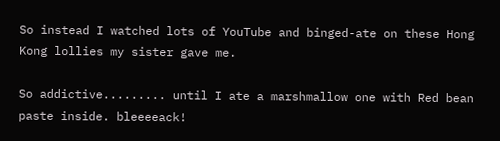So instead I watched lots of YouTube and binged-ate on these Hong Kong lollies my sister gave me.

So addictive......... until I ate a marshmallow one with Red bean paste inside. bleeeeack!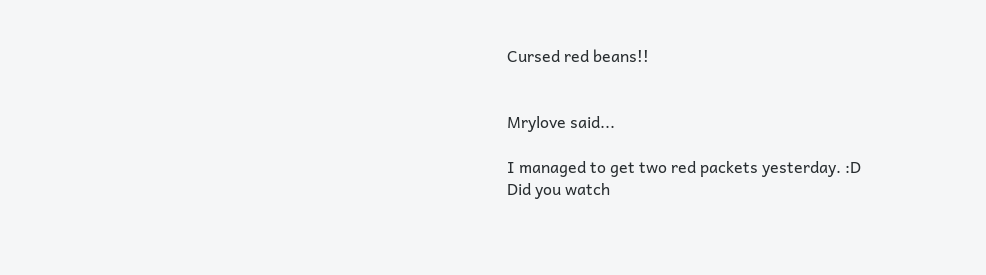Cursed red beans!!


Mrylove said...

I managed to get two red packets yesterday. :D
Did you watch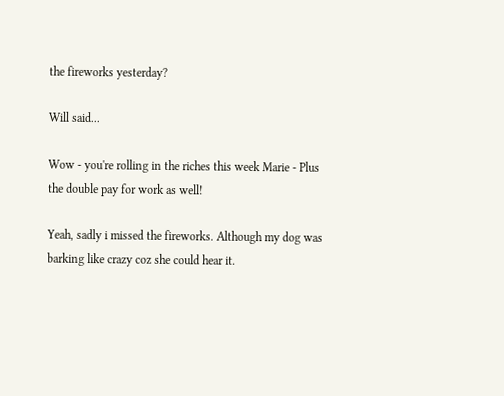the fireworks yesterday?

Will said...

Wow - you're rolling in the riches this week Marie - Plus the double pay for work as well!

Yeah, sadly i missed the fireworks. Although my dog was barking like crazy coz she could hear it.